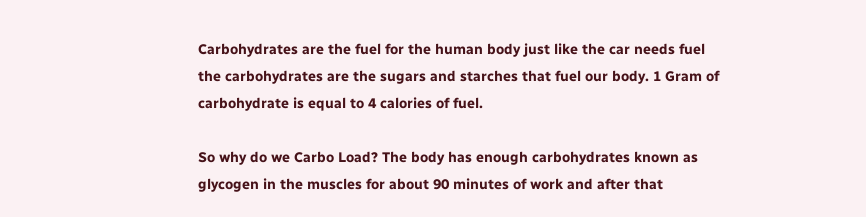Carbohydrates are the fuel for the human body just like the car needs fuel the carbohydrates are the sugars and starches that fuel our body. 1 Gram of carbohydrate is equal to 4 calories of fuel.

So why do we Carbo Load? The body has enough carbohydrates known as glycogen in the muscles for about 90 minutes of work and after that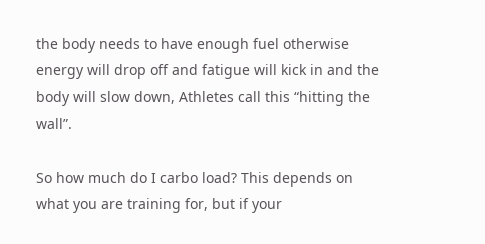the body needs to have enough fuel otherwise energy will drop off and fatigue will kick in and the body will slow down, Athletes call this “hitting the wall”.

So how much do I carbo load? This depends on what you are training for, but if your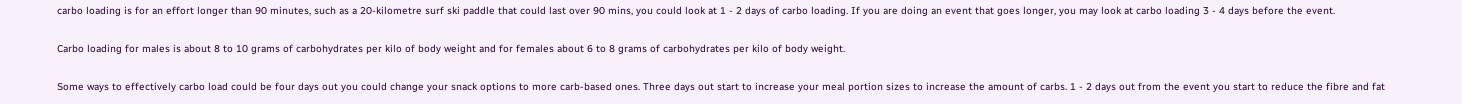carbo loading is for an effort longer than 90 minutes, such as a 20-kilometre surf ski paddle that could last over 90 mins, you could look at 1 - 2 days of carbo loading. If you are doing an event that goes longer, you may look at carbo loading 3 - 4 days before the event.

Carbo loading for males is about 8 to 10 grams of carbohydrates per kilo of body weight and for females about 6 to 8 grams of carbohydrates per kilo of body weight.

Some ways to effectively carbo load could be four days out you could change your snack options to more carb-based ones. Three days out start to increase your meal portion sizes to increase the amount of carbs. 1 - 2 days out from the event you start to reduce the fibre and fat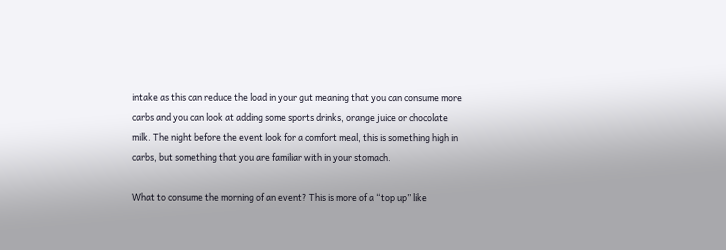intake as this can reduce the load in your gut meaning that you can consume more carbs and you can look at adding some sports drinks, orange juice or chocolate milk. The night before the event look for a comfort meal, this is something high in carbs, but something that you are familiar with in your stomach.

What to consume the morning of an event? This is more of a “top up” like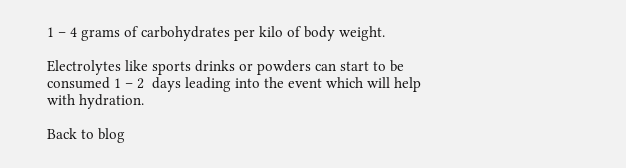1 – 4 grams of carbohydrates per kilo of body weight.

Electrolytes like sports drinks or powders can start to be consumed 1 – 2  days leading into the event which will help with hydration.

Back to blog